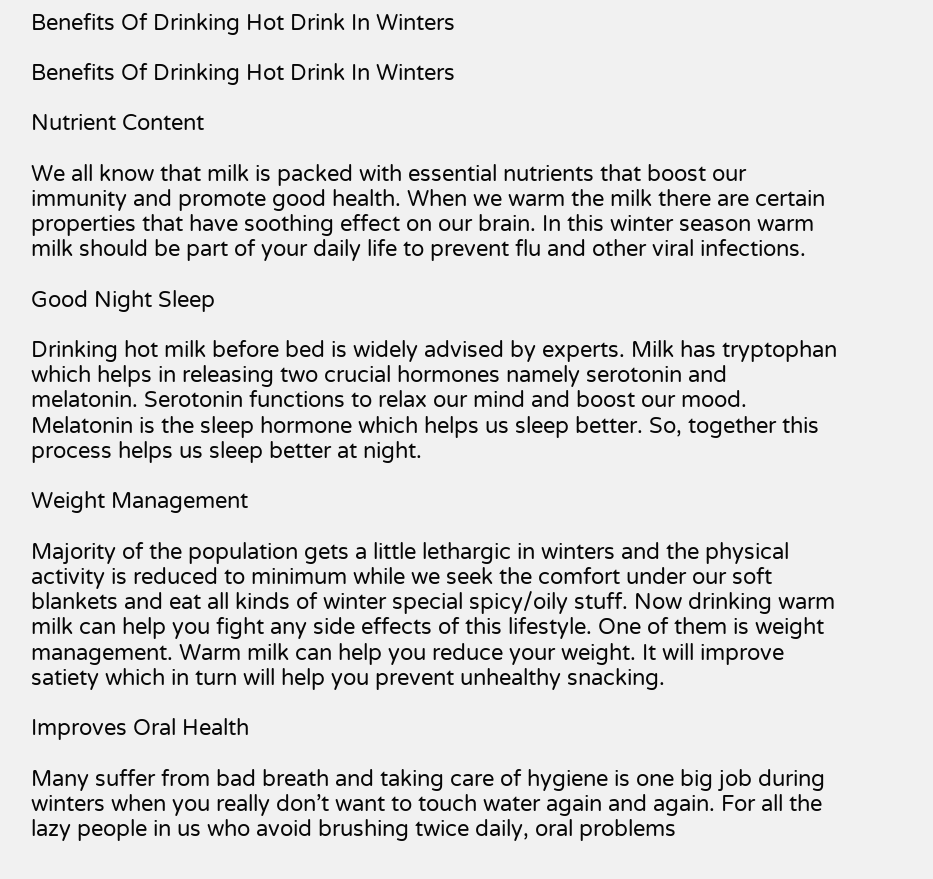Benefits Of Drinking Hot Drink In Winters

Benefits Of Drinking Hot Drink In Winters

Nutrient Content

We all know that milk is packed with essential nutrients that boost our immunity and promote good health. When we warm the milk there are certain properties that have soothing effect on our brain. In this winter season warm milk should be part of your daily life to prevent flu and other viral infections.

Good Night Sleep

Drinking hot milk before bed is widely advised by experts. Milk has tryptophan which helps in releasing two crucial hormones namely serotonin and melatonin. Serotonin functions to relax our mind and boost our mood. Melatonin is the sleep hormone which helps us sleep better. So, together this process helps us sleep better at night.

Weight Management

Majority of the population gets a little lethargic in winters and the physical activity is reduced to minimum while we seek the comfort under our soft blankets and eat all kinds of winter special spicy/oily stuff. Now drinking warm milk can help you fight any side effects of this lifestyle. One of them is weight management. Warm milk can help you reduce your weight. It will improve satiety which in turn will help you prevent unhealthy snacking.

Improves Oral Health

Many suffer from bad breath and taking care of hygiene is one big job during winters when you really don’t want to touch water again and again. For all the lazy people in us who avoid brushing twice daily, oral problems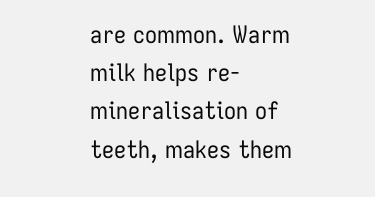are common. Warm milk helps re-mineralisation of teeth, makes them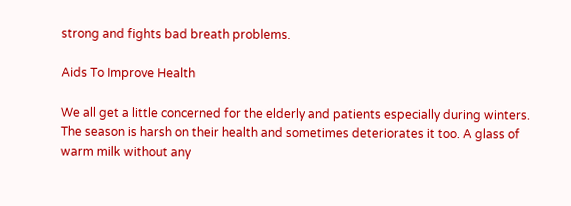strong and fights bad breath problems.

Aids To Improve Health

We all get a little concerned for the elderly and patients especially during winters. The season is harsh on their health and sometimes deteriorates it too. A glass of warm milk without any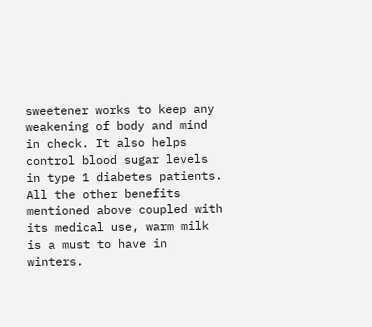sweetener works to keep any weakening of body and mind in check. It also helps control blood sugar levels in type 1 diabetes patients. All the other benefits mentioned above coupled with its medical use, warm milk is a must to have in winters.